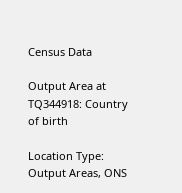Census Data

Output Area at TQ344918: Country of birth

Location Type: Output Areas, ONS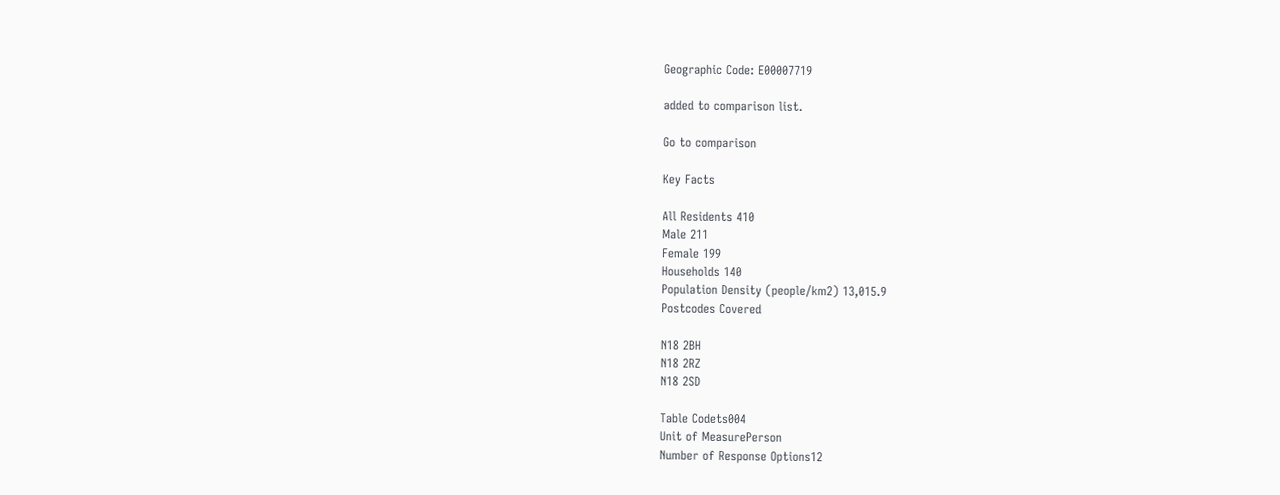Geographic Code: E00007719

added to comparison list.

Go to comparison

Key Facts

All Residents 410
Male 211
Female 199
Households 140
Population Density (people/km2) 13,015.9
Postcodes Covered

N18 2BH
N18 2RZ
N18 2SD

Table Codets004
Unit of MeasurePerson
Number of Response Options12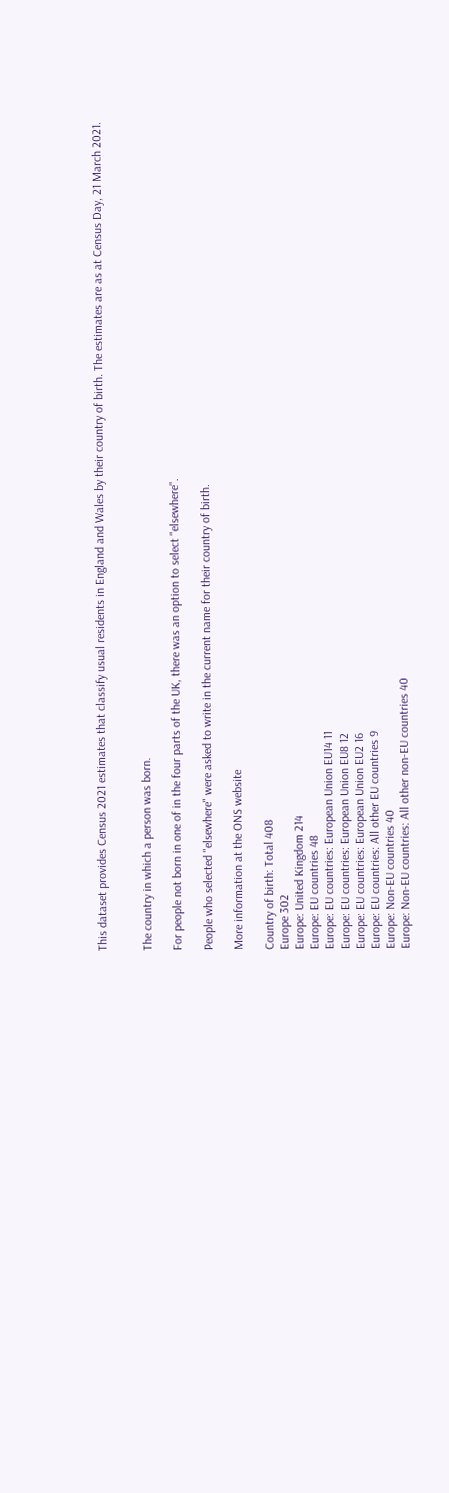This dataset provides Census 2021 estimates that classify usual residents in England and Wales by their country of birth. The estimates are as at Census Day, 21 March 2021.


The country in which a person was born.

For people not born in one of in the four parts of the UK, there was an option to select "elsewhere".

People who selected "elsewhere" were asked to write in the current name for their country of birth.

More information at the ONS website

Country of birth: Total 408
Europe 302
Europe: United Kingdom 214
Europe: EU countries 48
Europe: EU countries: European Union EU14 11
Europe: EU countries: European Union EU8 12
Europe: EU countries: European Union EU2 16
Europe: EU countries: All other EU countries 9
Europe: Non-EU countries 40
Europe: Non-EU countries: All other non-EU countries 40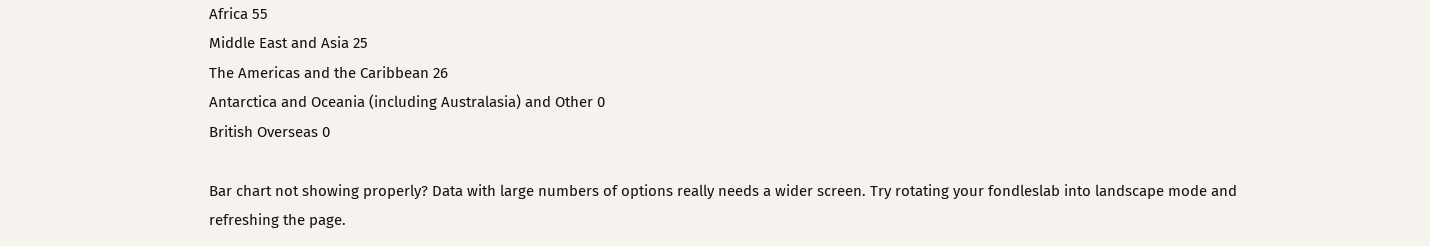Africa 55
Middle East and Asia 25
The Americas and the Caribbean 26
Antarctica and Oceania (including Australasia) and Other 0
British Overseas 0

Bar chart not showing properly? Data with large numbers of options really needs a wider screen. Try rotating your fondleslab into landscape mode and refreshing the page.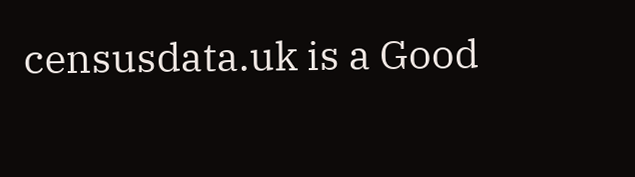censusdata.uk is a Good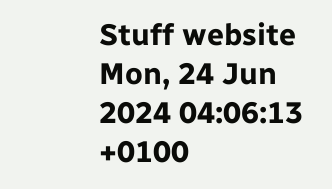Stuff website Mon, 24 Jun 2024 04:06:13 +0100